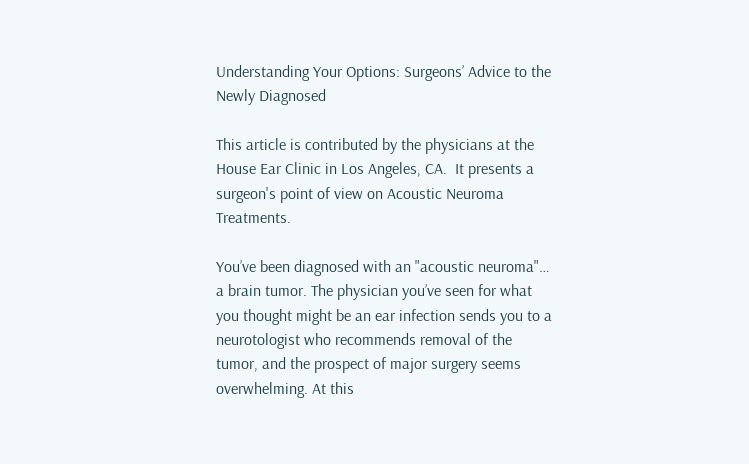Understanding Your Options: Surgeons’ Advice to the Newly Diagnosed

This article is contributed by the physicians at the House Ear Clinic in Los Angeles, CA.  It presents a surgeon's point of view on Acoustic Neuroma Treatments.

You’ve been diagnosed with an "acoustic neuroma"… a brain tumor. The physician you’ve seen for what you thought might be an ear infection sends you to a neurotologist who recommends removal of the tumor, and the prospect of major surgery seems overwhelming. At this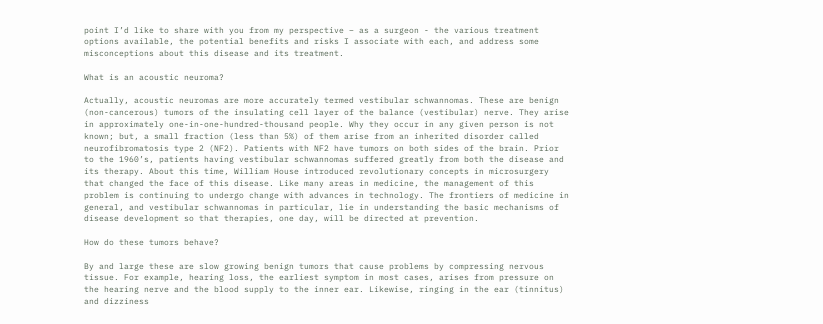point I’d like to share with you from my perspective – as a surgeon - the various treatment options available, the potential benefits and risks I associate with each, and address some misconceptions about this disease and its treatment.

What is an acoustic neuroma?

Actually, acoustic neuromas are more accurately termed vestibular schwannomas. These are benign (non-cancerous) tumors of the insulating cell layer of the balance (vestibular) nerve. They arise in approximately one-in-one-hundred-thousand people. Why they occur in any given person is not known; but, a small fraction (less than 5%) of them arise from an inherited disorder called neurofibromatosis type 2 (NF2). Patients with NF2 have tumors on both sides of the brain. Prior to the 1960’s, patients having vestibular schwannomas suffered greatly from both the disease and its therapy. About this time, William House introduced revolutionary concepts in microsurgery that changed the face of this disease. Like many areas in medicine, the management of this problem is continuing to undergo change with advances in technology. The frontiers of medicine in general, and vestibular schwannomas in particular, lie in understanding the basic mechanisms of disease development so that therapies, one day, will be directed at prevention.

How do these tumors behave?

By and large these are slow growing benign tumors that cause problems by compressing nervous tissue. For example, hearing loss, the earliest symptom in most cases, arises from pressure on the hearing nerve and the blood supply to the inner ear. Likewise, ringing in the ear (tinnitus) and dizziness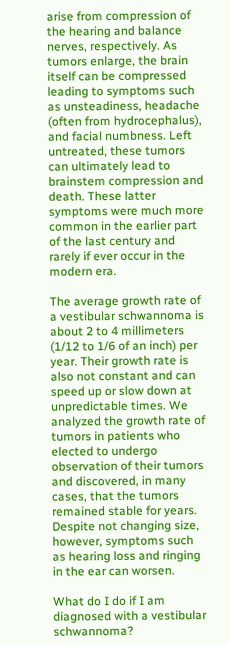arise from compression of the hearing and balance nerves, respectively. As tumors enlarge, the brain itself can be compressed leading to symptoms such as unsteadiness, headache (often from hydrocephalus), and facial numbness. Left untreated, these tumors can ultimately lead to brainstem compression and death. These latter symptoms were much more common in the earlier part of the last century and rarely if ever occur in the modern era.

The average growth rate of a vestibular schwannoma is about 2 to 4 millimeters (1/12 to 1/6 of an inch) per year. Their growth rate is also not constant and can speed up or slow down at unpredictable times. We analyzed the growth rate of tumors in patients who elected to undergo observation of their tumors and discovered, in many cases, that the tumors remained stable for years. Despite not changing size, however, symptoms such as hearing loss and ringing in the ear can worsen.

What do I do if I am diagnosed with a vestibular schwannoma?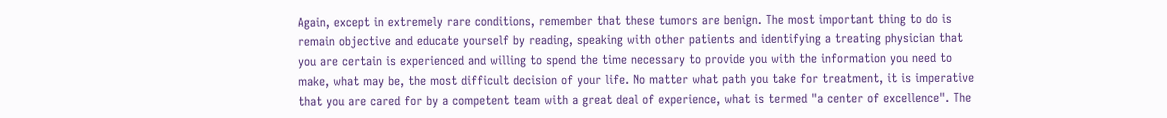Again, except in extremely rare conditions, remember that these tumors are benign. The most important thing to do is remain objective and educate yourself by reading, speaking with other patients and identifying a treating physician that you are certain is experienced and willing to spend the time necessary to provide you with the information you need to make, what may be, the most difficult decision of your life. No matter what path you take for treatment, it is imperative that you are cared for by a competent team with a great deal of experience, what is termed "a center of excellence". The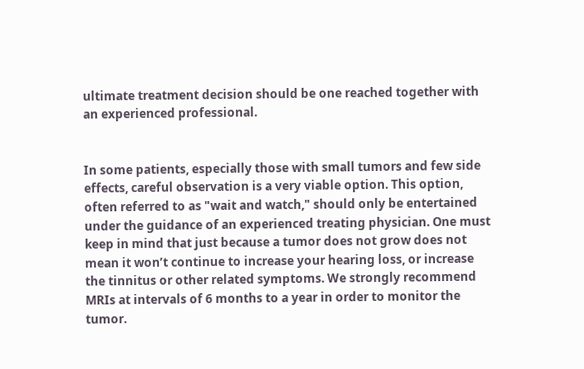ultimate treatment decision should be one reached together with an experienced professional.


In some patients, especially those with small tumors and few side effects, careful observation is a very viable option. This option, often referred to as "wait and watch," should only be entertained under the guidance of an experienced treating physician. One must keep in mind that just because a tumor does not grow does not mean it won’t continue to increase your hearing loss, or increase the tinnitus or other related symptoms. We strongly recommend MRIs at intervals of 6 months to a year in order to monitor the tumor.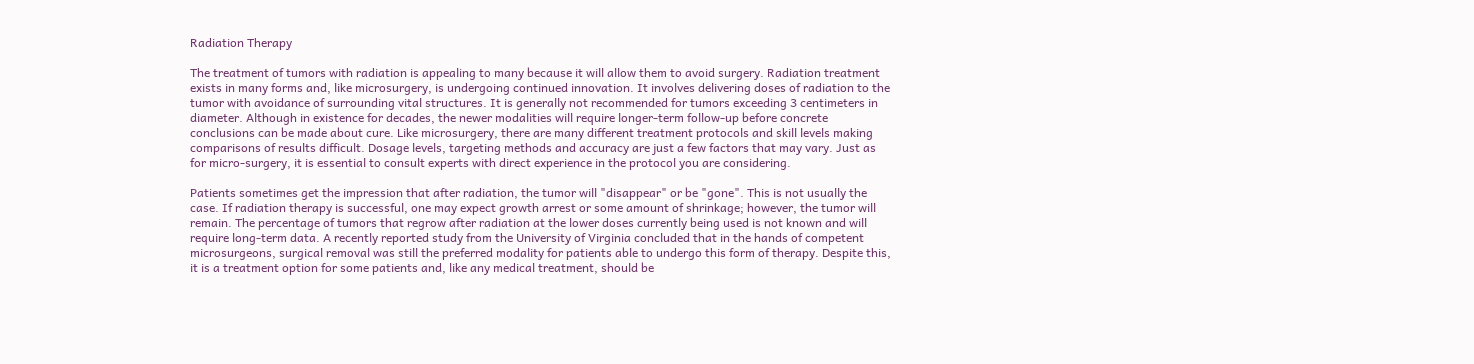Radiation Therapy

The treatment of tumors with radiation is appealing to many because it will allow them to avoid surgery. Radiation treatment exists in many forms and, like microsurgery, is undergoing continued innovation. It involves delivering doses of radiation to the tumor with avoidance of surrounding vital structures. It is generally not recommended for tumors exceeding 3 centimeters in diameter. Although in existence for decades, the newer modalities will require longer-term follow-up before concrete conclusions can be made about cure. Like microsurgery, there are many different treatment protocols and skill levels making comparisons of results difficult. Dosage levels, targeting methods and accuracy are just a few factors that may vary. Just as for micro-surgery, it is essential to consult experts with direct experience in the protocol you are considering.

Patients sometimes get the impression that after radiation, the tumor will "disappear" or be "gone". This is not usually the case. If radiation therapy is successful, one may expect growth arrest or some amount of shrinkage; however, the tumor will remain. The percentage of tumors that regrow after radiation at the lower doses currently being used is not known and will require long-term data. A recently reported study from the University of Virginia concluded that in the hands of competent microsurgeons, surgical removal was still the preferred modality for patients able to undergo this form of therapy. Despite this, it is a treatment option for some patients and, like any medical treatment, should be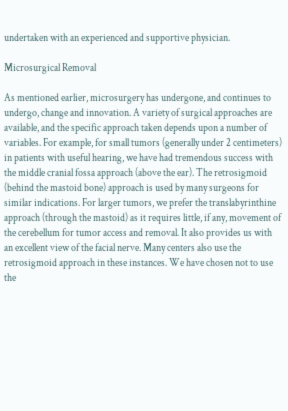undertaken with an experienced and supportive physician.

Microsurgical Removal

As mentioned earlier, microsurgery has undergone, and continues to undergo, change and innovation. A variety of surgical approaches are available, and the specific approach taken depends upon a number of variables. For example, for small tumors (generally under 2 centimeters) in patients with useful hearing, we have had tremendous success with the middle cranial fossa approach (above the ear). The retrosigmoid (behind the mastoid bone) approach is used by many surgeons for similar indications. For larger tumors, we prefer the translabyrinthine approach (through the mastoid) as it requires little, if any, movement of the cerebellum for tumor access and removal. It also provides us with an excellent view of the facial nerve. Many centers also use the retrosigmoid approach in these instances. We have chosen not to use the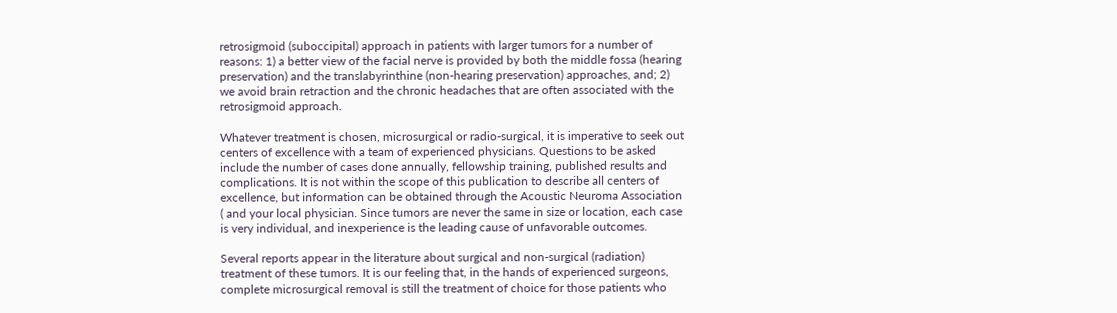retrosigmoid (suboccipital) approach in patients with larger tumors for a number of reasons: 1) a better view of the facial nerve is provided by both the middle fossa (hearing preservation) and the translabyrinthine (non-hearing preservation) approaches, and; 2) we avoid brain retraction and the chronic headaches that are often associated with the retrosigmoid approach.

Whatever treatment is chosen, microsurgical or radio-surgical, it is imperative to seek out centers of excellence with a team of experienced physicians. Questions to be asked include the number of cases done annually, fellowship training, published results and complications. It is not within the scope of this publication to describe all centers of excellence, but information can be obtained through the Acoustic Neuroma Association ( and your local physician. Since tumors are never the same in size or location, each case is very individual, and inexperience is the leading cause of unfavorable outcomes.

Several reports appear in the literature about surgical and non-surgical (radiation) treatment of these tumors. It is our feeling that, in the hands of experienced surgeons, complete microsurgical removal is still the treatment of choice for those patients who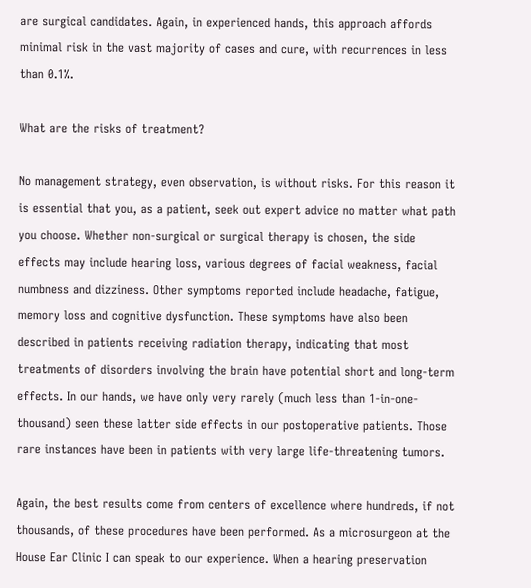are surgical candidates. Again, in experienced hands, this approach affords minimal risk in the vast majority of cases and cure, with recurrences in less than 0.1%.

What are the risks of treatment?

No management strategy, even observation, is without risks. For this reason it is essential that you, as a patient, seek out expert advice no matter what path you choose. Whether non-surgical or surgical therapy is chosen, the side effects may include hearing loss, various degrees of facial weakness, facial numbness and dizziness. Other symptoms reported include headache, fatigue, memory loss and cognitive dysfunction. These symptoms have also been described in patients receiving radiation therapy, indicating that most treatments of disorders involving the brain have potential short and long-term effects. In our hands, we have only very rarely (much less than 1-in-one-thousand) seen these latter side effects in our postoperative patients. Those rare instances have been in patients with very large life-threatening tumors.

Again, the best results come from centers of excellence where hundreds, if not thousands, of these procedures have been performed. As a microsurgeon at the House Ear Clinic I can speak to our experience. When a hearing preservation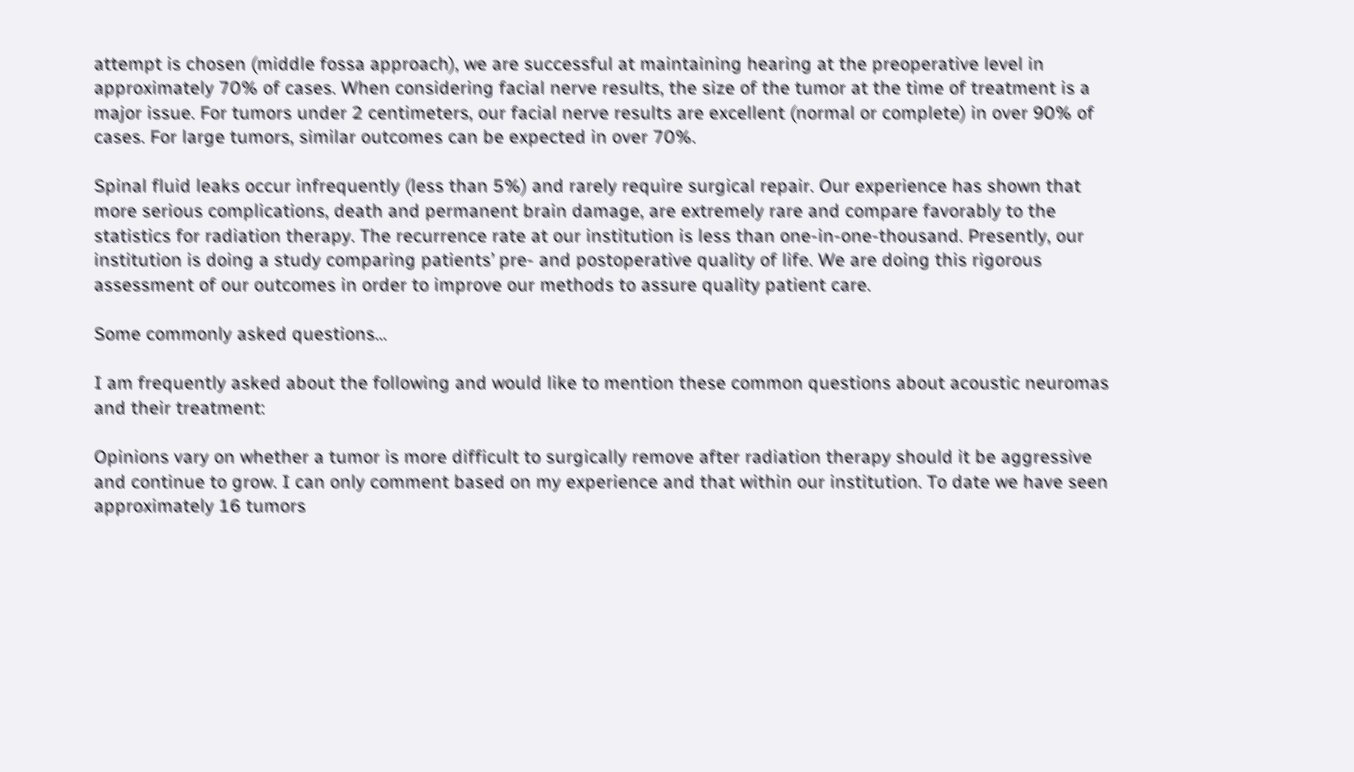attempt is chosen (middle fossa approach), we are successful at maintaining hearing at the preoperative level in approximately 70% of cases. When considering facial nerve results, the size of the tumor at the time of treatment is a major issue. For tumors under 2 centimeters, our facial nerve results are excellent (normal or complete) in over 90% of cases. For large tumors, similar outcomes can be expected in over 70%.

Spinal fluid leaks occur infrequently (less than 5%) and rarely require surgical repair. Our experience has shown that more serious complications, death and permanent brain damage, are extremely rare and compare favorably to the statistics for radiation therapy. The recurrence rate at our institution is less than one-in-one-thousand. Presently, our institution is doing a study comparing patients’ pre- and postoperative quality of life. We are doing this rigorous assessment of our outcomes in order to improve our methods to assure quality patient care.

Some commonly asked questions…

I am frequently asked about the following and would like to mention these common questions about acoustic neuromas and their treatment:

Opinions vary on whether a tumor is more difficult to surgically remove after radiation therapy should it be aggressive and continue to grow. I can only comment based on my experience and that within our institution. To date we have seen approximately 16 tumors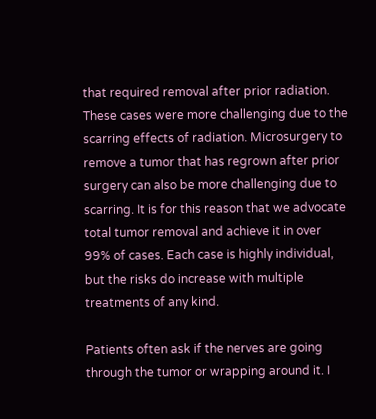that required removal after prior radiation. These cases were more challenging due to the scarring effects of radiation. Microsurgery to remove a tumor that has regrown after prior surgery can also be more challenging due to scarring. It is for this reason that we advocate total tumor removal and achieve it in over 99% of cases. Each case is highly individual, but the risks do increase with multiple treatments of any kind.

Patients often ask if the nerves are going through the tumor or wrapping around it. I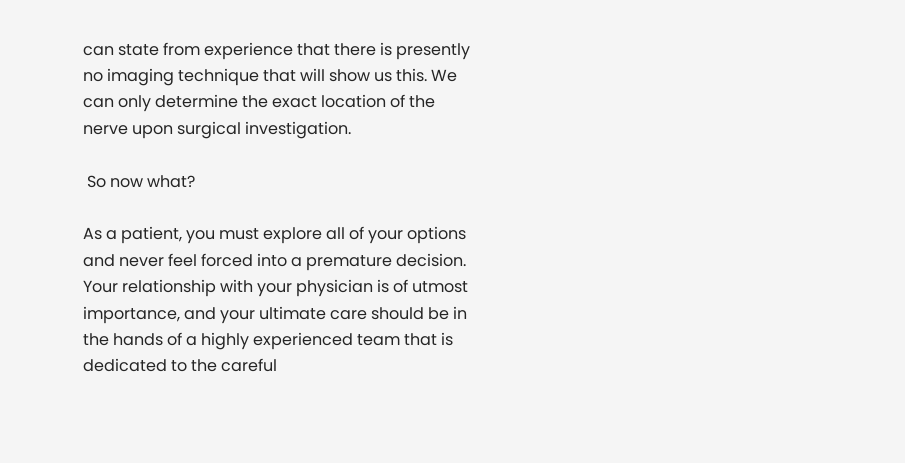can state from experience that there is presently no imaging technique that will show us this. We can only determine the exact location of the nerve upon surgical investigation.

 So now what?

As a patient, you must explore all of your options and never feel forced into a premature decision. Your relationship with your physician is of utmost importance, and your ultimate care should be in the hands of a highly experienced team that is dedicated to the careful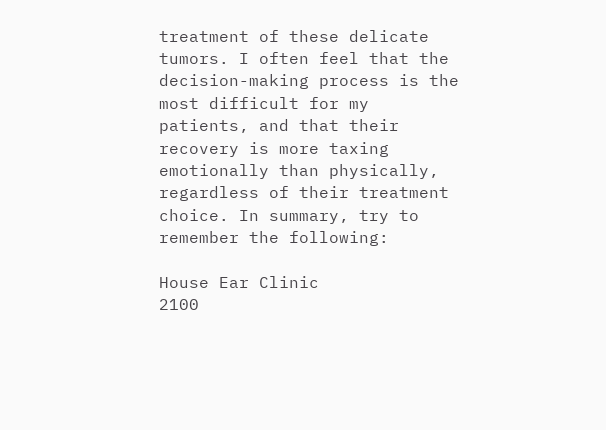treatment of these delicate tumors. I often feel that the decision-making process is the most difficult for my patients, and that their recovery is more taxing emotionally than physically, regardless of their treatment choice. In summary, try to remember the following:

House Ear Clinic
2100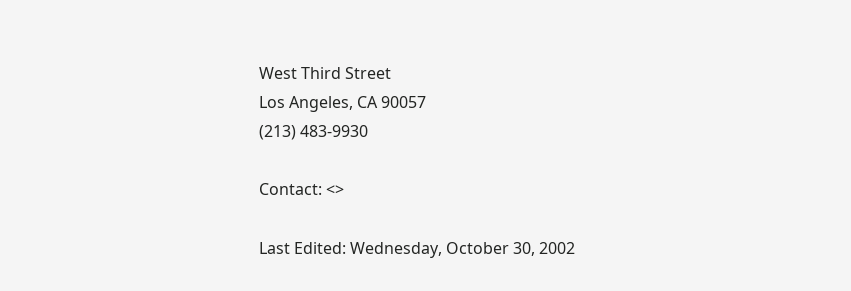West Third Street
Los Angeles, CA 90057
(213) 483-9930

Contact: <>

Last Edited: Wednesday, October 30, 2002